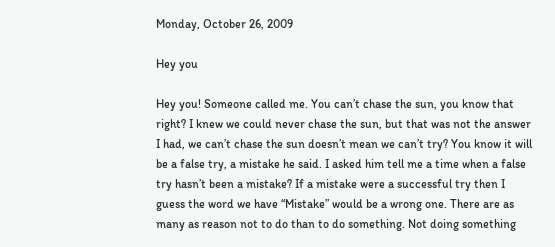Monday, October 26, 2009

Hey you

Hey you! Someone called me. You can’t chase the sun, you know that right? I knew we could never chase the sun, but that was not the answer I had, we can’t chase the sun doesn’t mean we can’t try? You know it will be a false try, a mistake he said. I asked him tell me a time when a false try hasn’t been a mistake? If a mistake were a successful try then I guess the word we have “Mistake” would be a wrong one. There are as many as reason not to do than to do something. Not doing something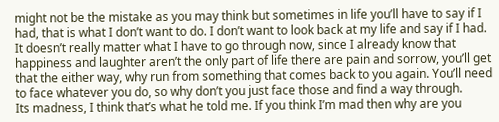might not be the mistake as you may think but sometimes in life you’ll have to say if I had, that is what I don’t want to do. I don’t want to look back at my life and say if I had. It doesn’t really matter what I have to go through now, since I already know that happiness and laughter aren’t the only part of life there are pain and sorrow, you’ll get that the either way, why run from something that comes back to you again. You’ll need to face whatever you do, so why don’t you just face those and find a way through.
Its madness, I think that’s what he told me. If you think I’m mad then why are you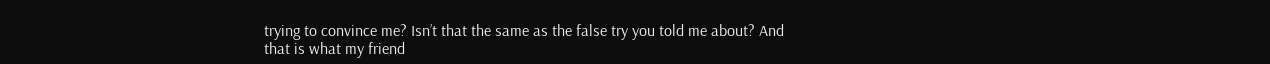trying to convince me? Isn’t that the same as the false try you told me about? And that is what my friend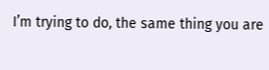I’m trying to do, the same thing you are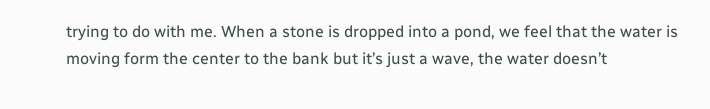trying to do with me. When a stone is dropped into a pond, we feel that the water is moving form the center to the bank but it’s just a wave, the water doesn’t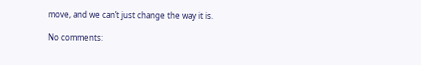move, and we can’t just change the way it is.

No comments: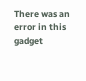There was an error in this gadget